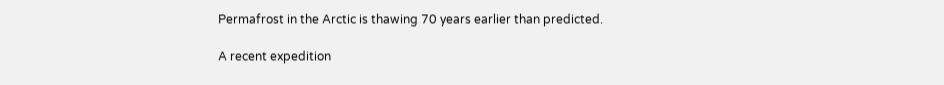Permafrost in the Arctic is thawing 70 years earlier than predicted.

A recent expedition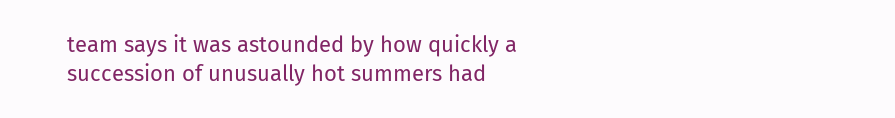team says it was astounded by how quickly a succession of unusually hot summers had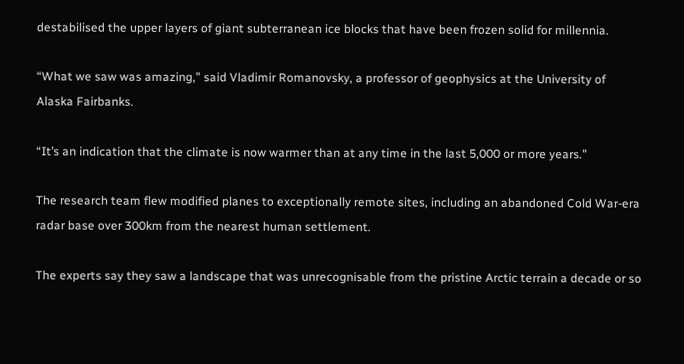destabilised the upper layers of giant subterranean ice blocks that have been frozen solid for millennia.

“What we saw was amazing,” said Vladimir Romanovsky, a professor of geophysics at the University of Alaska Fairbanks.

“It’s an indication that the climate is now warmer than at any time in the last 5,000 or more years.”

The research team flew modified planes to exceptionally remote sites, including an abandoned Cold War-era radar base over 300km from the nearest human settlement.

The experts say they saw a landscape that was unrecognisable from the pristine Arctic terrain a decade or so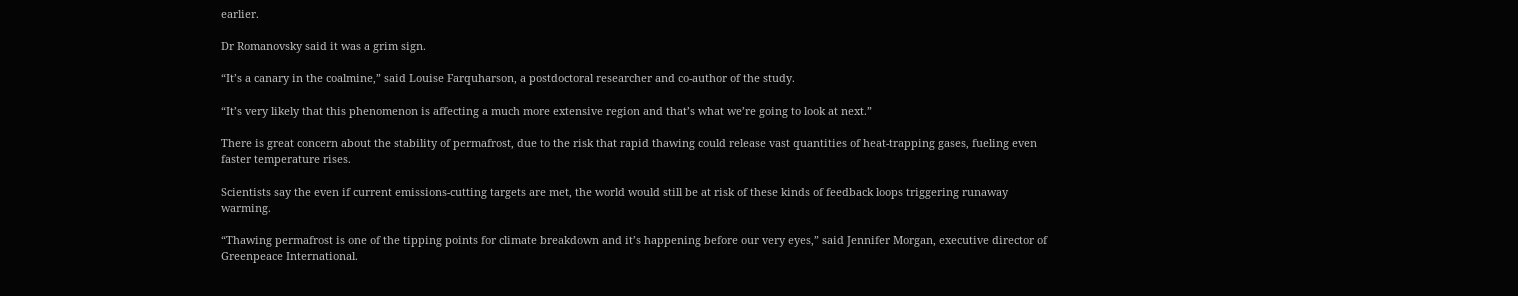earlier.

Dr Romanovsky said it was a grim sign.

“It’s a canary in the coalmine,” said Louise Farquharson, a postdoctoral researcher and co-author of the study.

“It’s very likely that this phenomenon is affecting a much more extensive region and that’s what we’re going to look at next.”

There is great concern about the stability of permafrost, due to the risk that rapid thawing could release vast quantities of heat-trapping gases, fueling even faster temperature rises.

Scientists say the even if current emissions-cutting targets are met, the world would still be at risk of these kinds of feedback loops triggering runaway warming.

“Thawing permafrost is one of the tipping points for climate breakdown and it’s happening before our very eyes,” said Jennifer Morgan, executive director of Greenpeace International.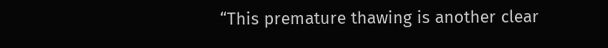“This premature thawing is another clear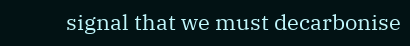signal that we must decarbonise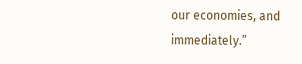our economies, and immediately.”